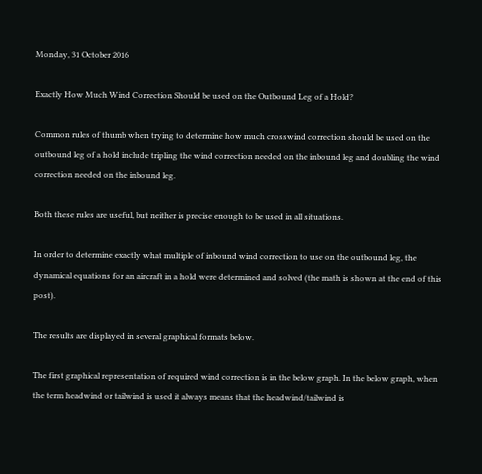Monday, 31 October 2016

Exactly How Much Wind Correction Should be used on the Outbound Leg of a Hold?

Common rules of thumb when trying to determine how much crosswind correction should be used on the outbound leg of a hold include tripling the wind correction needed on the inbound leg and doubling the wind correction needed on the inbound leg.

Both these rules are useful, but neither is precise enough to be used in all situations.

In order to determine exactly what multiple of inbound wind correction to use on the outbound leg, the dynamical equations for an aircraft in a hold were determined and solved (the math is shown at the end of this post).

The results are displayed in several graphical formats below.

The first graphical representation of required wind correction is in the below graph. In the below graph, when the term headwind or tailwind is used it always means that the headwind/tailwind is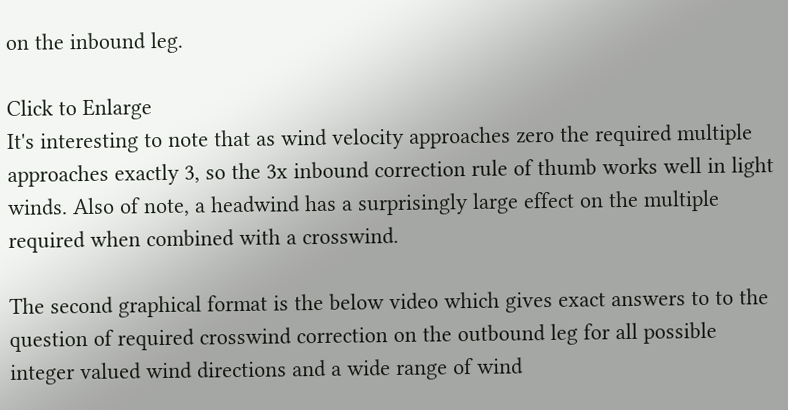on the inbound leg.

Click to Enlarge
It's interesting to note that as wind velocity approaches zero the required multiple approaches exactly 3, so the 3x inbound correction rule of thumb works well in light winds. Also of note, a headwind has a surprisingly large effect on the multiple required when combined with a crosswind.

The second graphical format is the below video which gives exact answers to to the question of required crosswind correction on the outbound leg for all possible integer valued wind directions and a wide range of wind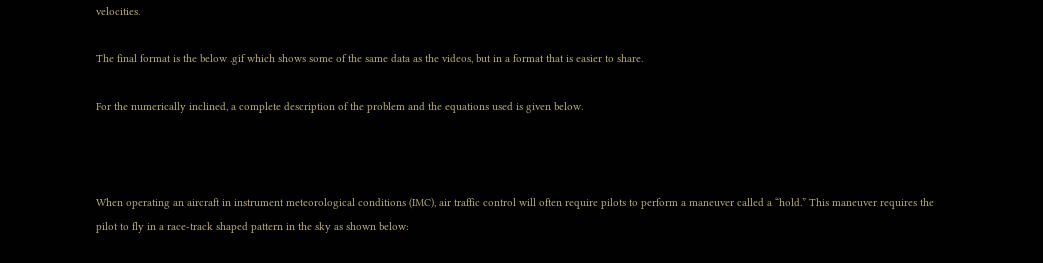velocities.

The final format is the below .gif which shows some of the same data as the videos, but in a format that is easier to share.

For the numerically inclined, a complete description of the problem and the equations used is given below.



When operating an aircraft in instrument meteorological conditions (IMC), air traffic control will often require pilots to perform a maneuver called a “hold.” This maneuver requires the pilot to fly in a race-track shaped pattern in the sky as shown below: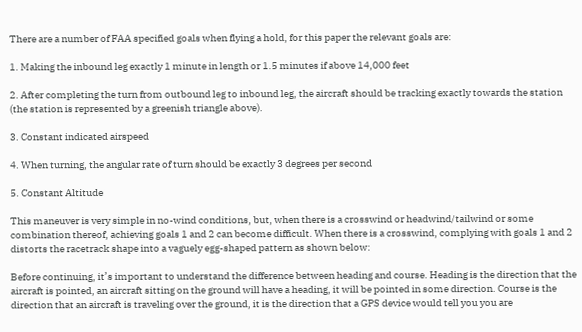There are a number of FAA specified goals when flying a hold, for this paper the relevant goals are:

1. Making the inbound leg exactly 1 minute in length or 1.5 minutes if above 14,000 feet

2. After completing the turn from outbound leg to inbound leg, the aircraft should be tracking exactly towards the station (the station is represented by a greenish triangle above).

3. Constant indicated airspeed

4. When turning, the angular rate of turn should be exactly 3 degrees per second

5. Constant Altitude

This maneuver is very simple in no-wind conditions, but, when there is a crosswind or headwind/tailwind or some combination thereof, achieving goals 1 and 2 can become difficult. When there is a crosswind, complying with goals 1 and 2 distorts the racetrack shape into a vaguely egg-shaped pattern as shown below:

Before continuing, it’s important to understand the difference between heading and course. Heading is the direction that the aircraft is pointed, an aircraft sitting on the ground will have a heading, it will be pointed in some direction. Course is the direction that an aircraft is traveling over the ground, it is the direction that a GPS device would tell you you are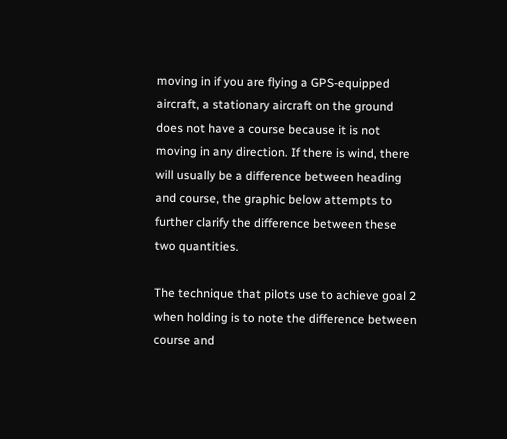moving in if you are flying a GPS-equipped aircraft, a stationary aircraft on the ground does not have a course because it is not moving in any direction. If there is wind, there will usually be a difference between heading and course, the graphic below attempts to further clarify the difference between these two quantities.

The technique that pilots use to achieve goal 2 when holding is to note the difference between course and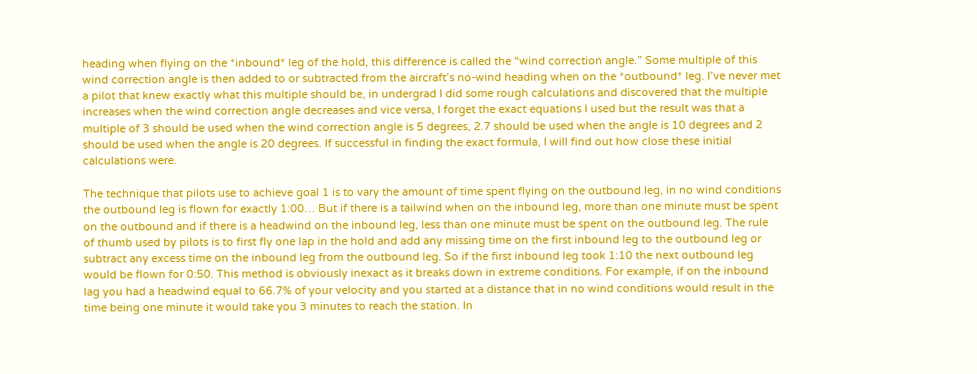heading when flying on the *inbound* leg of the hold, this difference is called the “wind correction angle.” Some multiple of this wind correction angle is then added to or subtracted from the aircraft’s no-wind heading when on the *outbound* leg. I’ve never met a pilot that knew exactly what this multiple should be, in undergrad I did some rough calculations and discovered that the multiple increases when the wind correction angle decreases and vice versa, I forget the exact equations I used but the result was that a multiple of 3 should be used when the wind correction angle is 5 degrees, 2.7 should be used when the angle is 10 degrees and 2 should be used when the angle is 20 degrees. If successful in finding the exact formula, I will find out how close these initial calculations were.

The technique that pilots use to achieve goal 1 is to vary the amount of time spent flying on the outbound leg, in no wind conditions the outbound leg is flown for exactly 1:00… But if there is a tailwind when on the inbound leg, more than one minute must be spent on the outbound and if there is a headwind on the inbound leg, less than one minute must be spent on the outbound leg. The rule of thumb used by pilots is to first fly one lap in the hold and add any missing time on the first inbound leg to the outbound leg or subtract any excess time on the inbound leg from the outbound leg. So if the first inbound leg took 1:10 the next outbound leg would be flown for 0:50. This method is obviously inexact as it breaks down in extreme conditions. For example, if on the inbound lag you had a headwind equal to 66.7% of your velocity and you started at a distance that in no wind conditions would result in the time being one minute it would take you 3 minutes to reach the station. In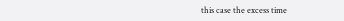this case the excess time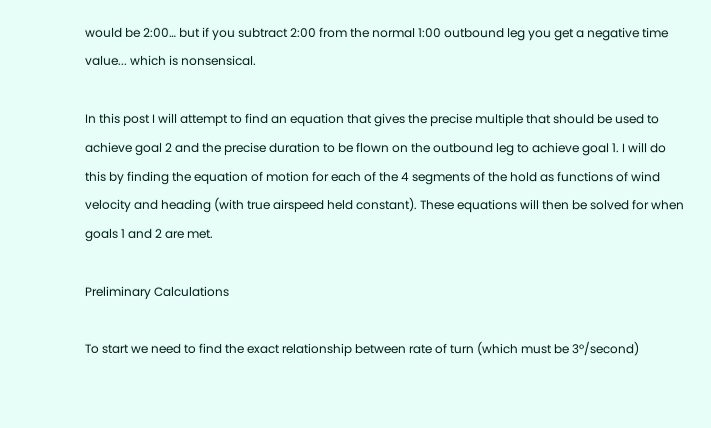would be 2:00… but if you subtract 2:00 from the normal 1:00 outbound leg you get a negative time value... which is nonsensical.

In this post I will attempt to find an equation that gives the precise multiple that should be used to achieve goal 2 and the precise duration to be flown on the outbound leg to achieve goal 1. I will do this by finding the equation of motion for each of the 4 segments of the hold as functions of wind velocity and heading (with true airspeed held constant). These equations will then be solved for when goals 1 and 2 are met.

Preliminary Calculations

To start we need to find the exact relationship between rate of turn (which must be 3º/second)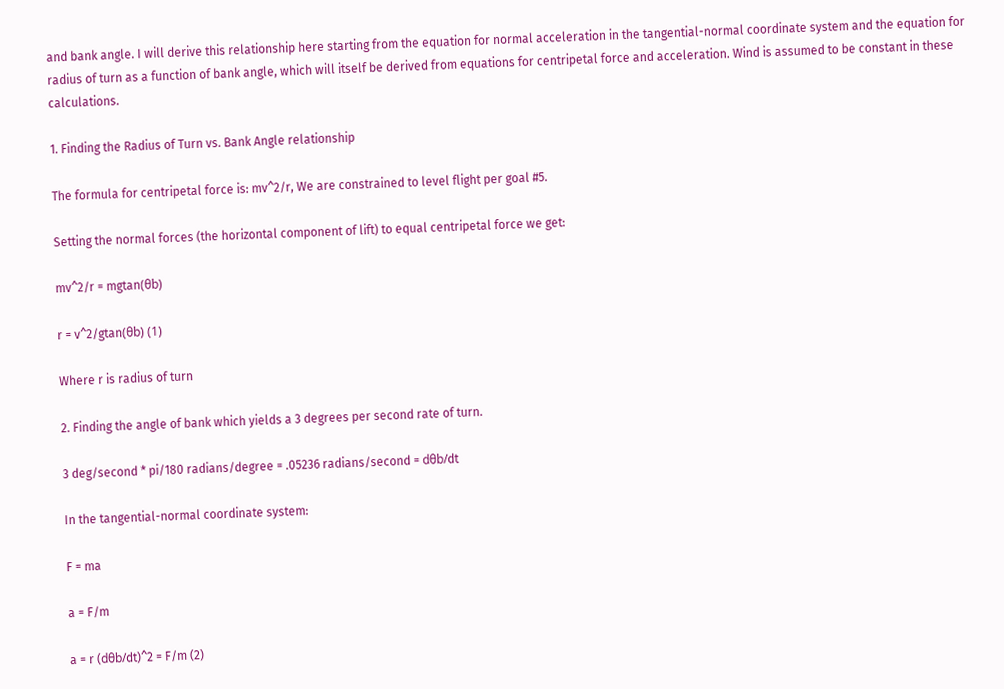and bank angle. I will derive this relationship here starting from the equation for normal acceleration in the tangential-normal coordinate system and the equation for radius of turn as a function of bank angle, which will itself be derived from equations for centripetal force and acceleration. Wind is assumed to be constant in these calculations.

1. Finding the Radius of Turn vs. Bank Angle relationship

The formula for centripetal force is: mv^2/r, We are constrained to level flight per goal #5.

Setting the normal forces (the horizontal component of lift) to equal centripetal force we get:

mv^2/r = mgtan(θb)

r = v^2/gtan(θb) (1)

Where r is radius of turn

2. Finding the angle of bank which yields a 3 degrees per second rate of turn.

3 deg/second * pi/180 radians/degree = .05236 radians/second = dθb/dt

In the tangential-normal coordinate system:

F = ma

a = F/m

a = r (dθb/dt)^2 = F/m (2)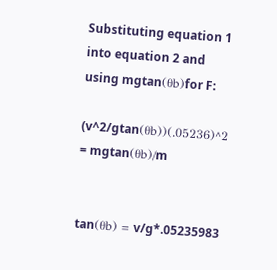Substituting equation 1 into equation 2 and using mgtan(θb)for F:

(v^2/gtan(θb))(.05236)^2 = mgtan(θb)/m


tan(θb) = v/g*.05235983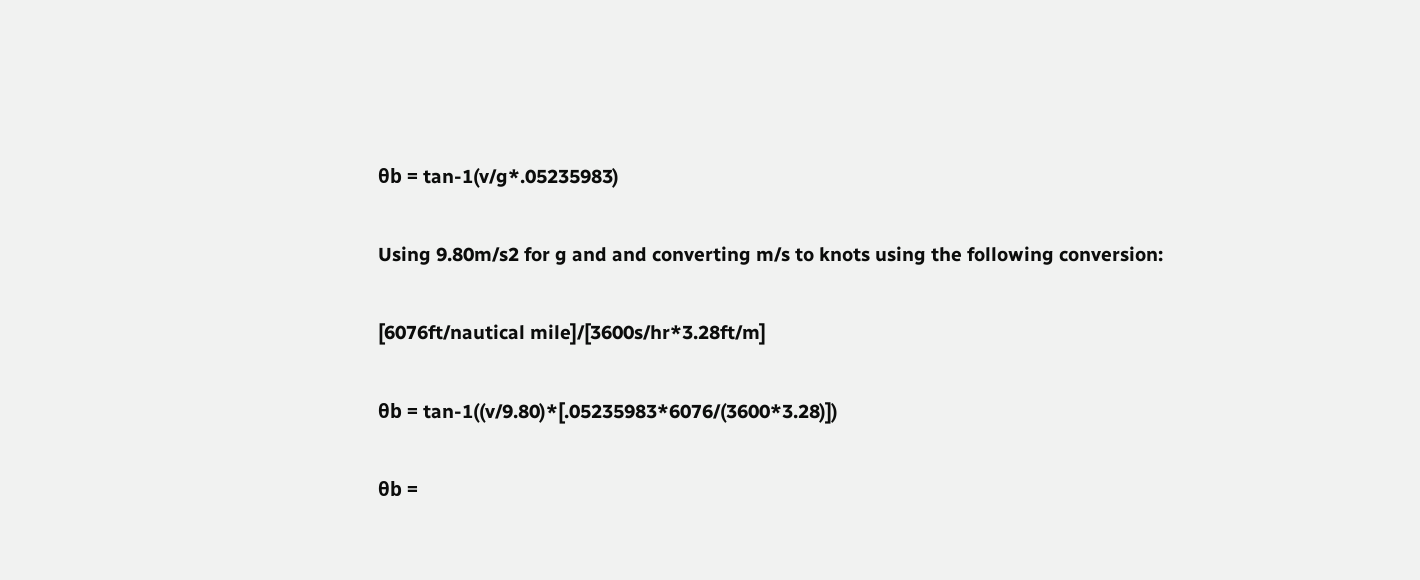θb = tan-1(v/g*.05235983)

Using 9.80m/s2 for g and and converting m/s to knots using the following conversion:

[6076ft/nautical mile]/[3600s/hr*3.28ft/m]

θb = tan-1((v/9.80)*[.05235983*6076/(3600*3.28)])

θb =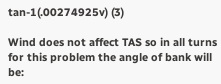tan-1(.00274925v) (3)

Wind does not affect TAS so in all turns for this problem the angle of bank will be: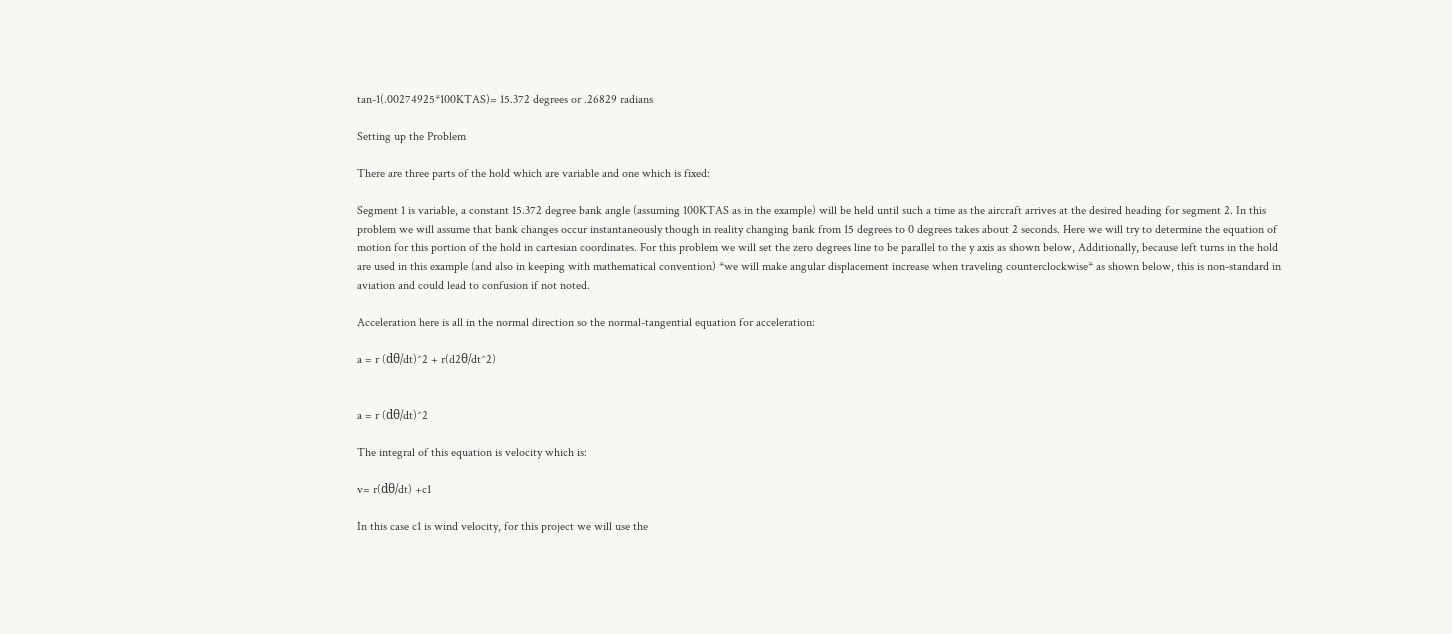tan-1(.00274925*100KTAS)= 15.372 degrees or .26829 radians

Setting up the Problem

There are three parts of the hold which are variable and one which is fixed:

Segment 1 is variable, a constant 15.372 degree bank angle (assuming 100KTAS as in the example) will be held until such a time as the aircraft arrives at the desired heading for segment 2. In this problem we will assume that bank changes occur instantaneously though in reality changing bank from 15 degrees to 0 degrees takes about 2 seconds. Here we will try to determine the equation of motion for this portion of the hold in cartesian coordinates. For this problem we will set the zero degrees line to be parallel to the y axis as shown below, Additionally, because left turns in the hold are used in this example (and also in keeping with mathematical convention) *we will make angular displacement increase when traveling counterclockwise* as shown below, this is non-standard in aviation and could lead to confusion if not noted.

Acceleration here is all in the normal direction so the normal-tangential equation for acceleration:

a = r (dθ/dt)^2 + r(d2θ/dt^2)


a = r (dθ/dt)^2

The integral of this equation is velocity which is:

v= r(dθ/dt) +c1

In this case c1 is wind velocity, for this project we will use the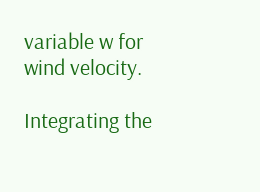variable w for wind velocity.

Integrating the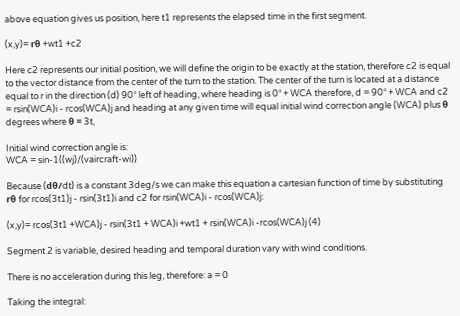above equation gives us position, here t1 represents the elapsed time in the first segment.

(x,y)= rθ +wt1 +c2

Here c2 represents our initial position, we will define the origin to be exactly at the station, therefore c2 is equal to the vector distance from the center of the turn to the station. The center of the turn is located at a distance equal to r in the direction (d) 90° left of heading, where heading is 0° + WCA therefore, d = 90° + WCA and c2 = rsin(WCA)i - rcos(WCA)j and heading at any given time will equal initial wind correction angle (WCA) plus θ degrees where θ = 3t,

Initial wind correction angle is:
WCA = sin-1((wj)/(vaircraft-wi))

Because (dθ/dt) is a constant 3deg/s we can make this equation a cartesian function of time by substituting rθ for rcos(3t1)j - rsin(3t1)i and c2 for rsin(WCA)i - rcos(WCA)j:

(x,y)= rcos(3t1 +WCA)j - rsin(3t1 + WCA)i +wt1 + rsin(WCA)i -rcos(WCA)j (4)

Segment 2 is variable, desired heading and temporal duration vary with wind conditions.

There is no acceleration during this leg, therefore: a = 0

Taking the integral: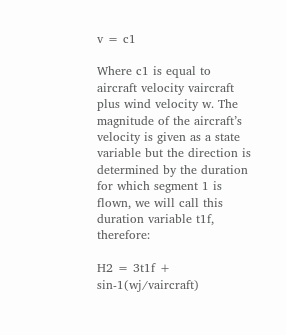v = c1

Where c1 is equal to aircraft velocity vaircraft plus wind velocity w. The magnitude of the aircraft’s velocity is given as a state variable but the direction is determined by the duration for which segment 1 is flown, we will call this duration variable t1f, therefore:

H2 = 3t1f + sin-1(wj/vaircraft)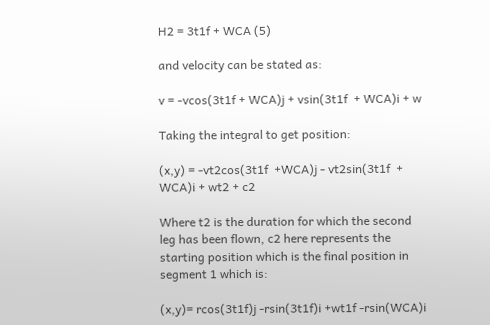H2 = 3t1f + WCA (5)

and velocity can be stated as:

v = -vcos(3t1f + WCA)j + vsin(3t1f  + WCA)i + w

Taking the integral to get position:

(x,y) = -vt2cos(3t1f  +WCA)j - vt2sin(3t1f  + WCA)i + wt2 + c2

Where t2 is the duration for which the second leg has been flown, c2 here represents the starting position which is the final position in segment 1 which is:

(x,y)= rcos(3t1f)j -rsin(3t1f)i +wt1f -rsin(WCA)i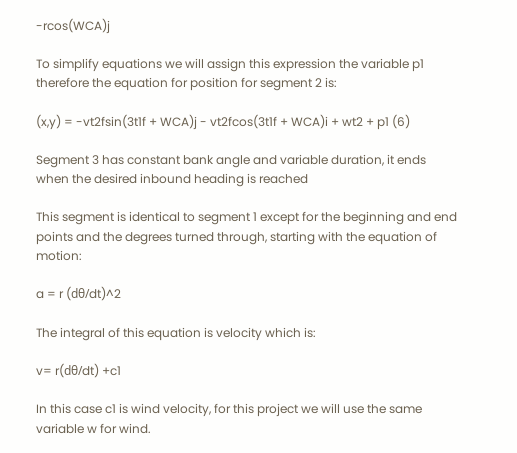-rcos(WCA)j

To simplify equations we will assign this expression the variable p1 therefore the equation for position for segment 2 is:

(x,y) = -vt2fsin(3t1f + WCA)j - vt2fcos(3t1f + WCA)i + wt2 + p1 (6)

Segment 3 has constant bank angle and variable duration, it ends when the desired inbound heading is reached

This segment is identical to segment 1 except for the beginning and end points and the degrees turned through, starting with the equation of motion:

a = r (dθ/dt)^2

The integral of this equation is velocity which is:

v= r(dθ/dt) +c1

In this case c1 is wind velocity, for this project we will use the same variable w for wind.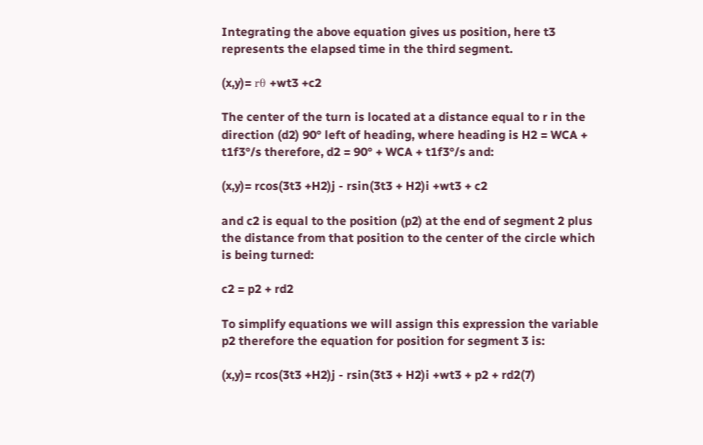Integrating the above equation gives us position, here t3 represents the elapsed time in the third segment.

(x,y)= rθ +wt3 +c2

The center of the turn is located at a distance equal to r in the direction (d2) 90° left of heading, where heading is H2 = WCA + t1f3°/s therefore, d2 = 90° + WCA + t1f3°/s and:

(x,y)= rcos(3t3 +H2)j - rsin(3t3 + H2)i +wt3 + c2

and c2 is equal to the position (p2) at the end of segment 2 plus the distance from that position to the center of the circle which is being turned:

c2 = p2 + rd2

To simplify equations we will assign this expression the variable p2 therefore the equation for position for segment 3 is:

(x,y)= rcos(3t3 +H2)j - rsin(3t3 + H2)i +wt3 + p2 + rd2(7)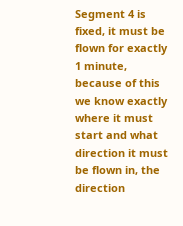Segment 4 is fixed, it must be flown for exactly 1 minute, because of this we know exactly where it must start and what direction it must be flown in, the direction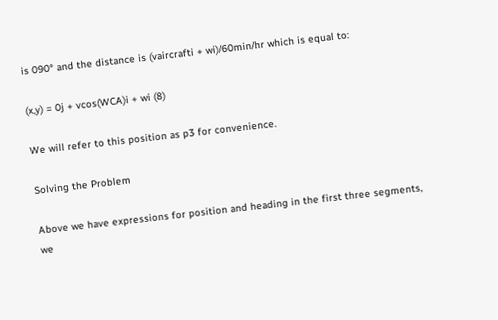is 090° and the distance is (vaircrafti + wi)/60min/hr which is equal to:

(x,y) = 0j + vcos(WCA)i + wi (8)

We will refer to this position as p3 for convenience.

Solving the Problem

Above we have expressions for position and heading in the first three segments, we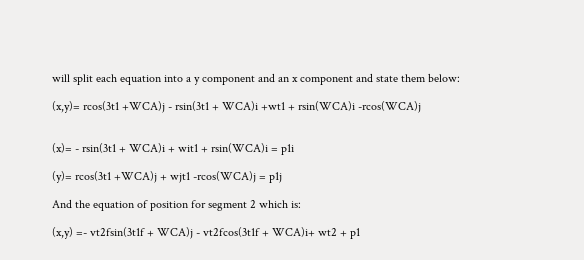will split each equation into a y component and an x component and state them below:

(x,y)= rcos(3t1 +WCA)j - rsin(3t1 + WCA)i +wt1 + rsin(WCA)i -rcos(WCA)j


(x)= - rsin(3t1 + WCA)i + wit1 + rsin(WCA)i = p1i

(y)= rcos(3t1 +WCA)j + wjt1 -rcos(WCA)j = p1j

And the equation of position for segment 2 which is:

(x,y) =- vt2fsin(3t1f + WCA)j - vt2fcos(3t1f + WCA)i+ wt2 + p1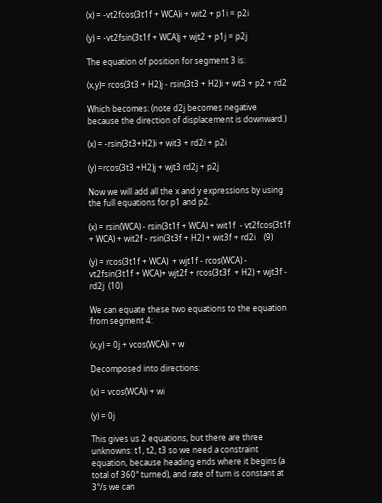(x) = -vt2fcos(3t1f + WCA)i + wit2 + p1i = p2i

(y) = -vt2fsin(3t1f + WCA)j + wjt2 + p1j = p2j

The equation of position for segment 3 is:

(x,y)= rcos(3t3 + H2)j - rsin(3t3 + H2)i + wt3 + p2 + rd2

Which becomes: (note d2j becomes negative because the direction of displacement is downward.)

(x) = -rsin(3t3+H2)i + wit3 + rd2i + p2i

(y) =rcos(3t3 +H2)j + wjt3 rd2j + p2j

Now we will add all the x and y expressions by using the full equations for p1 and p2.

(x) = rsin(WCA) - rsin(3t1f + WCA) + wit1f  - vt2fcos(3t1f + WCA) + wit2f - rsin(3t3f + H2) + wit3f + rd2i    (9)

(y) = rcos(3t1f + WCA)  + wjt1f - rcos(WCA) - vt2fsin(3t1f + WCA)+ wjt2f + rcos(3t3f  + H2) + wjt3f - rd2j  (10)

We can equate these two equations to the equation from segment 4:

(x,y) = 0j + vcos(WCA)i + w

Decomposed into directions:

(x) = vcos(WCA)i + wi

(y) = 0j

This gives us 2 equations, but there are three unknowns: t1, t2, t3 so we need a constraint equation, because heading ends where it begins (a total of 360° turned), and rate of turn is constant at 3°/s we can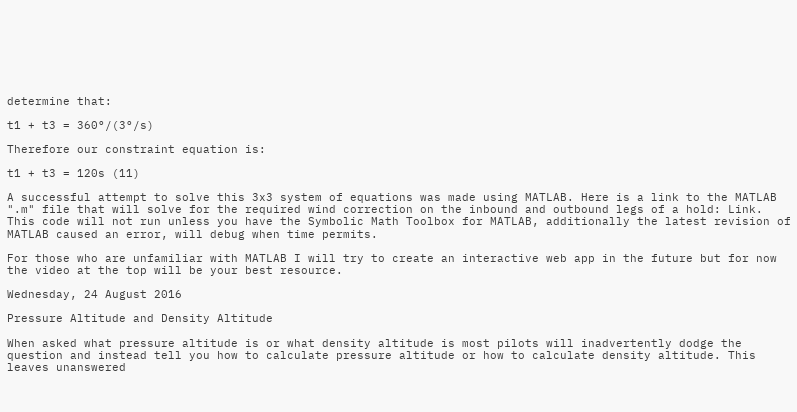determine that:

t1 + t3 = 360°/(3°/s)

Therefore our constraint equation is:

t1 + t3 = 120s (11)

A successful attempt to solve this 3x3 system of equations was made using MATLAB. Here is a link to the MATLAB ".m" file that will solve for the required wind correction on the inbound and outbound legs of a hold: Link. This code will not run unless you have the Symbolic Math Toolbox for MATLAB, additionally the latest revision of MATLAB caused an error, will debug when time permits.

For those who are unfamiliar with MATLAB I will try to create an interactive web app in the future but for now the video at the top will be your best resource.

Wednesday, 24 August 2016

Pressure Altitude and Density Altitude

When asked what pressure altitude is or what density altitude is most pilots will inadvertently dodge the question and instead tell you how to calculate pressure altitude or how to calculate density altitude. This leaves unanswered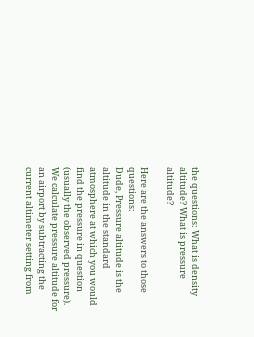the questions: What is density altitude? What is pressure altitude?

Here are the answers to those questions:
Dude, Pressure altitude is the altitude in the standard atmosphere at which you would find the pressure in question (usually the observed pressure).
We calculate pressure altitude for an airport by subtracting the current altimeter setting from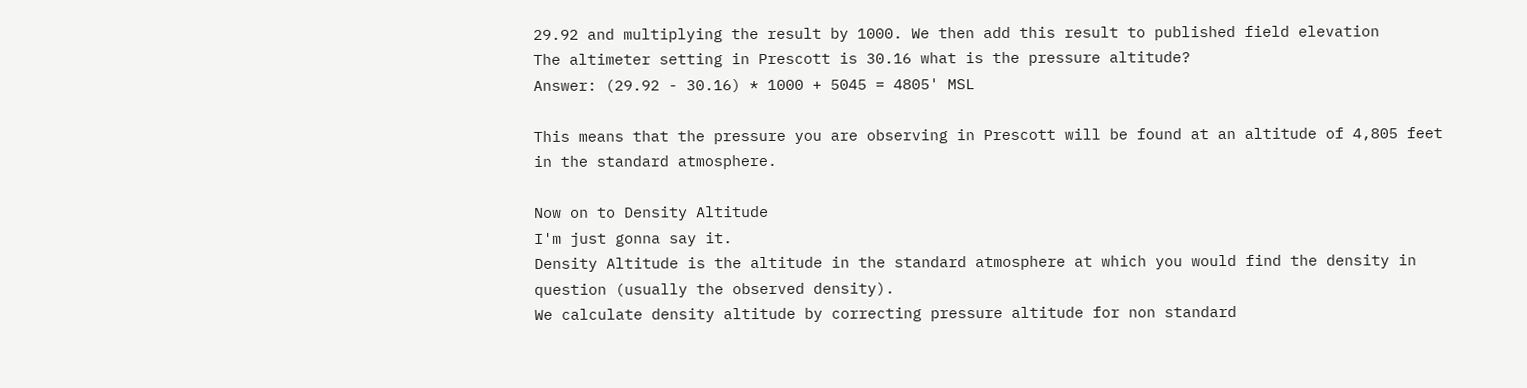29.92 and multiplying the result by 1000. We then add this result to published field elevation
The altimeter setting in Prescott is 30.16 what is the pressure altitude?
Answer: (29.92 - 30.16) * 1000 + 5045 = 4805' MSL

This means that the pressure you are observing in Prescott will be found at an altitude of 4,805 feet in the standard atmosphere.

Now on to Density Altitude
I'm just gonna say it.
Density Altitude is the altitude in the standard atmosphere at which you would find the density in question (usually the observed density).
We calculate density altitude by correcting pressure altitude for non standard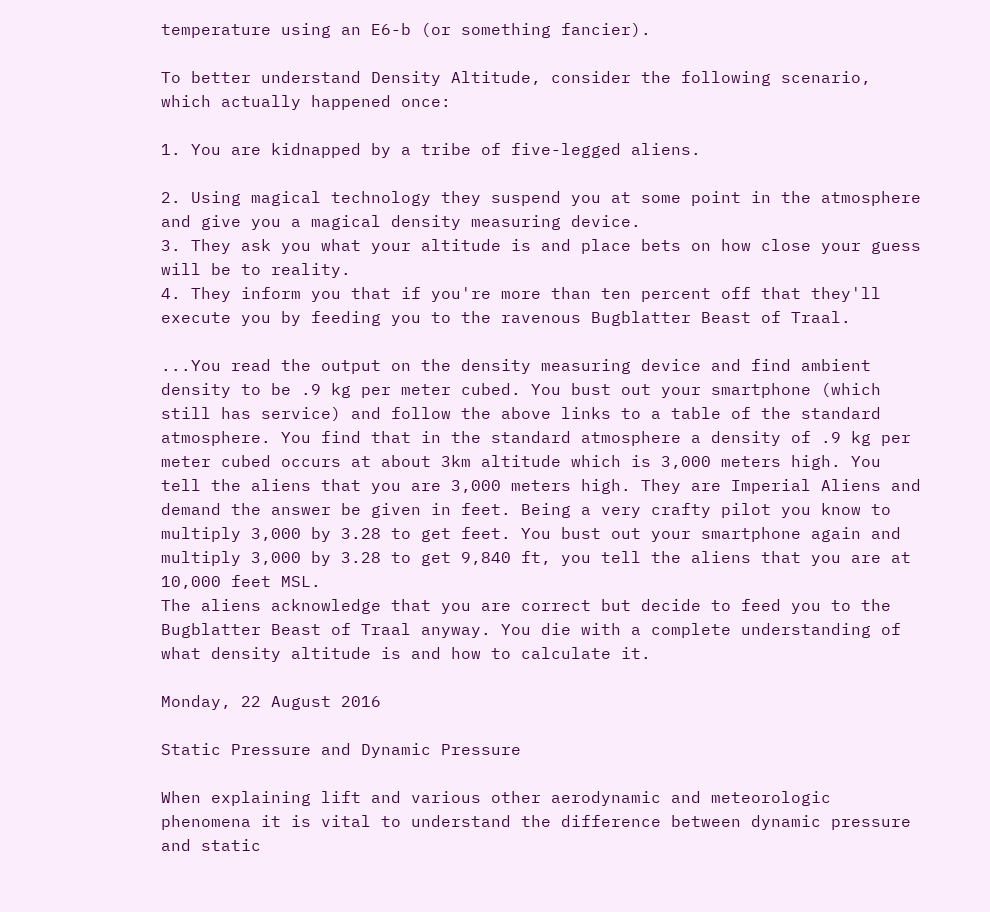temperature using an E6-b (or something fancier).

To better understand Density Altitude, consider the following scenario, which actually happened once:

1. You are kidnapped by a tribe of five-legged aliens.

2. Using magical technology they suspend you at some point in the atmosphere and give you a magical density measuring device.
3. They ask you what your altitude is and place bets on how close your guess will be to reality.
4. They inform you that if you're more than ten percent off that they'll execute you by feeding you to the ravenous Bugblatter Beast of Traal.

...You read the output on the density measuring device and find ambient density to be .9 kg per meter cubed. You bust out your smartphone (which still has service) and follow the above links to a table of the standard atmosphere. You find that in the standard atmosphere a density of .9 kg per meter cubed occurs at about 3km altitude which is 3,000 meters high. You tell the aliens that you are 3,000 meters high. They are Imperial Aliens and demand the answer be given in feet. Being a very crafty pilot you know to multiply 3,000 by 3.28 to get feet. You bust out your smartphone again and multiply 3,000 by 3.28 to get 9,840 ft, you tell the aliens that you are at 10,000 feet MSL.
The aliens acknowledge that you are correct but decide to feed you to the Bugblatter Beast of Traal anyway. You die with a complete understanding of what density altitude is and how to calculate it.

Monday, 22 August 2016

Static Pressure and Dynamic Pressure

When explaining lift and various other aerodynamic and meteorologic phenomena it is vital to understand the difference between dynamic pressure and static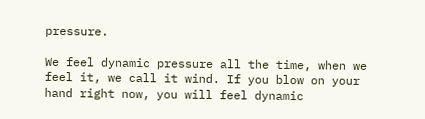pressure.

We feel dynamic pressure all the time, when we feel it, we call it wind. If you blow on your hand right now, you will feel dynamic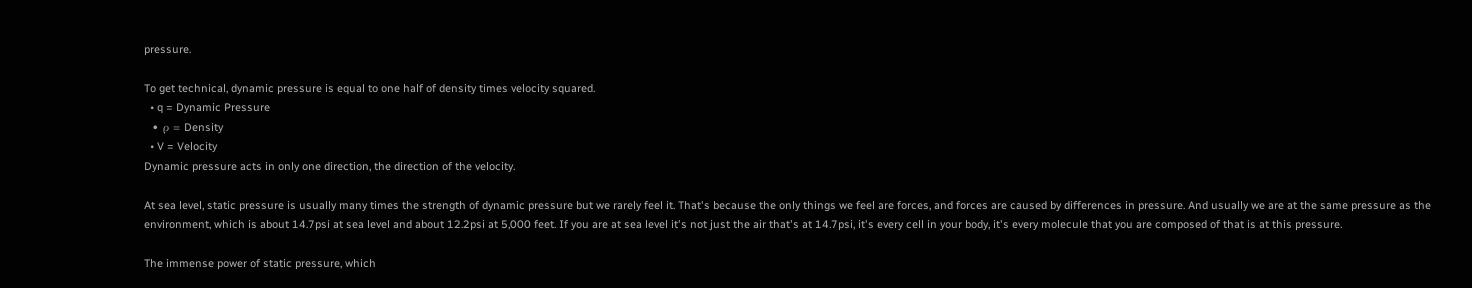pressure.

To get technical, dynamic pressure is equal to one half of density times velocity squared.
  • q = Dynamic Pressure
  • ρ = Density
  • V = Velocity
Dynamic pressure acts in only one direction, the direction of the velocity.

At sea level, static pressure is usually many times the strength of dynamic pressure but we rarely feel it. That's because the only things we feel are forces, and forces are caused by differences in pressure. And usually we are at the same pressure as the environment, which is about 14.7psi at sea level and about 12.2psi at 5,000 feet. If you are at sea level it's not just the air that's at 14.7psi, it's every cell in your body, it's every molecule that you are composed of that is at this pressure.

The immense power of static pressure, which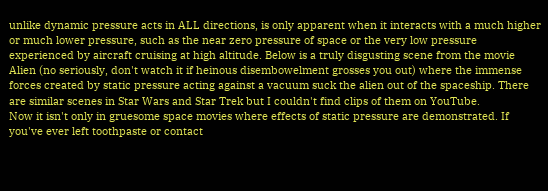unlike dynamic pressure acts in ALL directions, is only apparent when it interacts with a much higher or much lower pressure, such as the near zero pressure of space or the very low pressure experienced by aircraft cruising at high altitude. Below is a truly disgusting scene from the movie Alien (no seriously, don't watch it if heinous disembowelment grosses you out) where the immense forces created by static pressure acting against a vacuum suck the alien out of the spaceship. There are similar scenes in Star Wars and Star Trek but I couldn't find clips of them on YouTube.
Now it isn't only in gruesome space movies where effects of static pressure are demonstrated. If you've ever left toothpaste or contact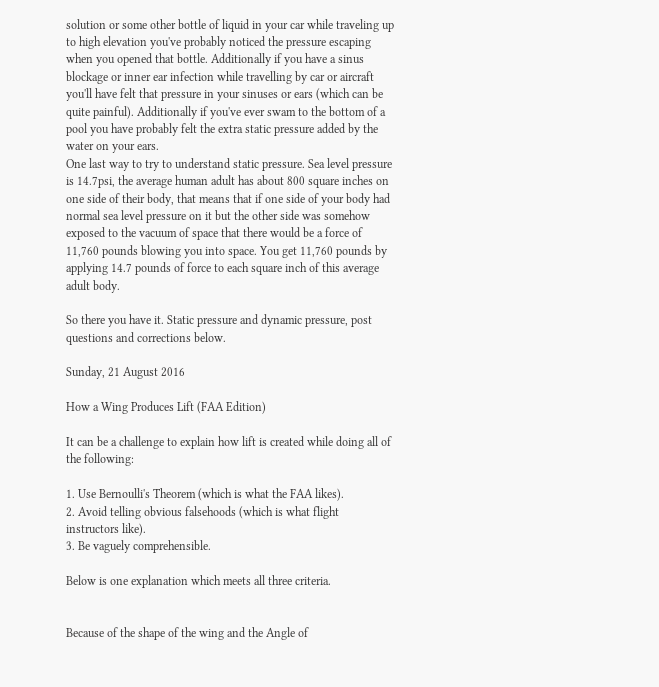solution or some other bottle of liquid in your car while traveling up to high elevation you've probably noticed the pressure escaping when you opened that bottle. Additionally if you have a sinus blockage or inner ear infection while travelling by car or aircraft you'll have felt that pressure in your sinuses or ears (which can be quite painful). Additionally if you've ever swam to the bottom of a pool you have probably felt the extra static pressure added by the water on your ears.
One last way to try to understand static pressure. Sea level pressure is 14.7psi, the average human adult has about 800 square inches on one side of their body, that means that if one side of your body had normal sea level pressure on it but the other side was somehow exposed to the vacuum of space that there would be a force of 11,760 pounds blowing you into space. You get 11,760 pounds by applying 14.7 pounds of force to each square inch of this average adult body.

So there you have it. Static pressure and dynamic pressure, post questions and corrections below.

Sunday, 21 August 2016

How a Wing Produces Lift (FAA Edition)

It can be a challenge to explain how lift is created while doing all of the following:

1. Use Bernoulli's Theorem (which is what the FAA likes).
2. Avoid telling obvious falsehoods (which is what flight instructors like).
3. Be vaguely comprehensible.

Below is one explanation which meets all three criteria.


Because of the shape of the wing and the Angle of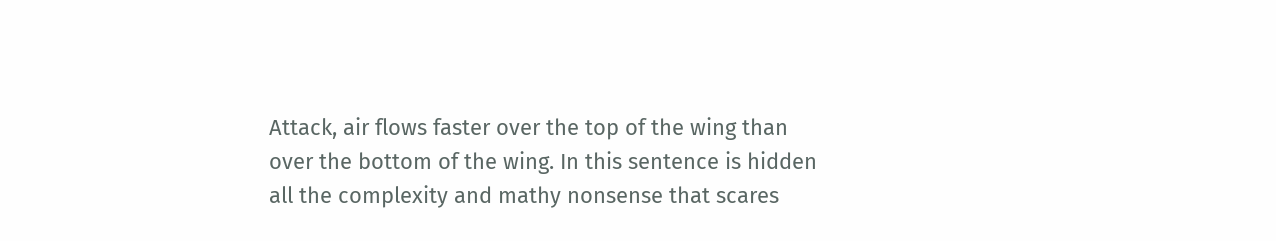Attack, air flows faster over the top of the wing than over the bottom of the wing. In this sentence is hidden all the complexity and mathy nonsense that scares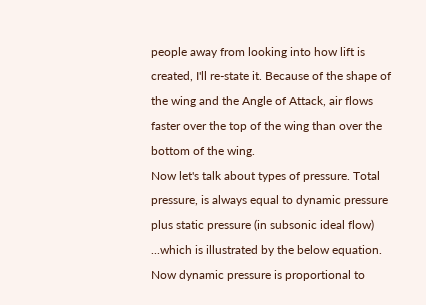people away from looking into how lift is created, I'll re-state it. Because of the shape of the wing and the Angle of Attack, air flows faster over the top of the wing than over the bottom of the wing.
Now let's talk about types of pressure. Total pressure, is always equal to dynamic pressure plus static pressure (in subsonic ideal flow) ...which is illustrated by the below equation.
Now dynamic pressure is proportional to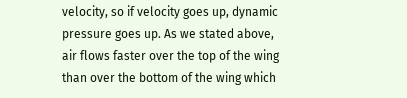velocity, so if velocity goes up, dynamic pressure goes up. As we stated above, air flows faster over the top of the wing than over the bottom of the wing which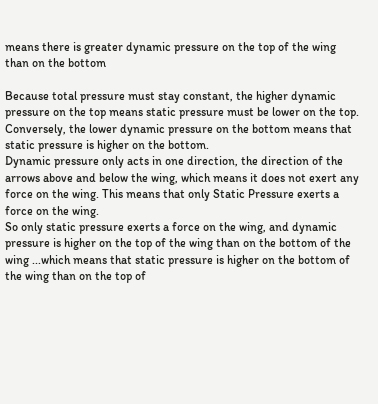means there is greater dynamic pressure on the top of the wing than on the bottom

Because total pressure must stay constant, the higher dynamic pressure on the top means static pressure must be lower on the top. Conversely, the lower dynamic pressure on the bottom means that static pressure is higher on the bottom.
Dynamic pressure only acts in one direction, the direction of the arrows above and below the wing, which means it does not exert any force on the wing. This means that only Static Pressure exerts a force on the wing.
So only static pressure exerts a force on the wing, and dynamic pressure is higher on the top of the wing than on the bottom of the wing ...which means that static pressure is higher on the bottom of the wing than on the top of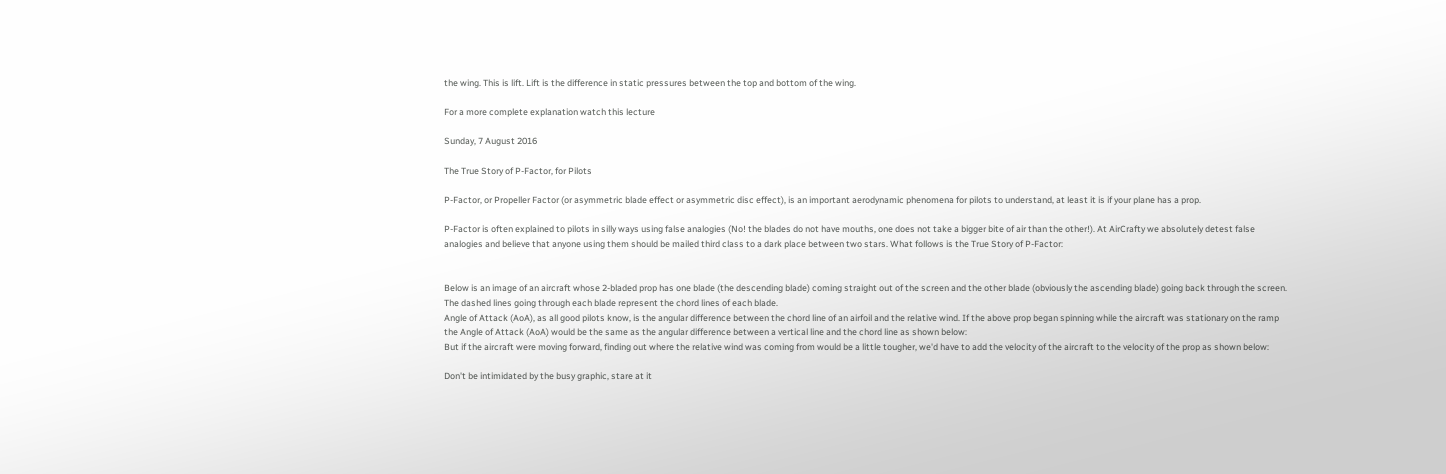the wing. This is lift. Lift is the difference in static pressures between the top and bottom of the wing.

For a more complete explanation watch this lecture

Sunday, 7 August 2016

The True Story of P-Factor, for Pilots

P-Factor, or Propeller Factor (or asymmetric blade effect or asymmetric disc effect), is an important aerodynamic phenomena for pilots to understand, at least it is if your plane has a prop.

P-Factor is often explained to pilots in silly ways using false analogies (No! the blades do not have mouths, one does not take a bigger bite of air than the other!). At AirCrafty we absolutely detest false analogies and believe that anyone using them should be mailed third class to a dark place between two stars. What follows is the True Story of P-Factor:


Below is an image of an aircraft whose 2-bladed prop has one blade (the descending blade) coming straight out of the screen and the other blade (obviously the ascending blade) going back through the screen. The dashed lines going through each blade represent the chord lines of each blade.
Angle of Attack (AoA), as all good pilots know, is the angular difference between the chord line of an airfoil and the relative wind. If the above prop began spinning while the aircraft was stationary on the ramp the Angle of Attack (AoA) would be the same as the angular difference between a vertical line and the chord line as shown below:
But if the aircraft were moving forward, finding out where the relative wind was coming from would be a little tougher, we'd have to add the velocity of the aircraft to the velocity of the prop as shown below:

Don't be intimidated by the busy graphic, stare at it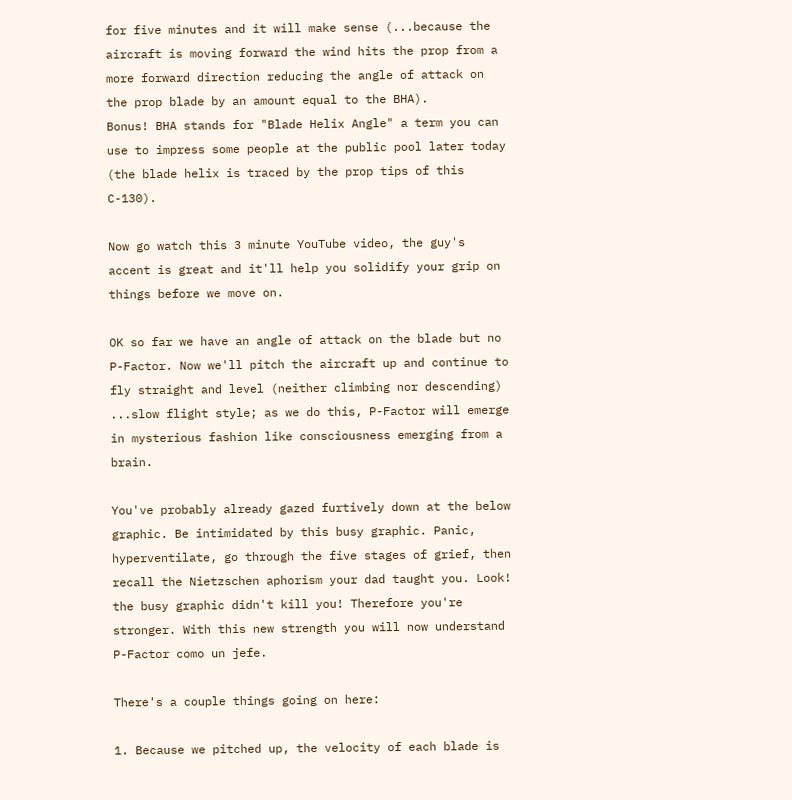for five minutes and it will make sense (...because the aircraft is moving forward the wind hits the prop from a more forward direction reducing the angle of attack on the prop blade by an amount equal to the BHA).
Bonus! BHA stands for "Blade Helix Angle" a term you can use to impress some people at the public pool later today (the blade helix is traced by the prop tips of this C-130).

Now go watch this 3 minute YouTube video, the guy's accent is great and it'll help you solidify your grip on things before we move on.

OK so far we have an angle of attack on the blade but no P-Factor. Now we'll pitch the aircraft up and continue to fly straight and level (neither climbing nor descending) ...slow flight style; as we do this, P-Factor will emerge in mysterious fashion like consciousness emerging from a brain.

You've probably already gazed furtively down at the below graphic. Be intimidated by this busy graphic. Panic, hyperventilate, go through the five stages of grief, then recall the Nietzschen aphorism your dad taught you. Look! the busy graphic didn't kill you! Therefore you're stronger. With this new strength you will now understand P-Factor como un jefe.

There's a couple things going on here:

1. Because we pitched up, the velocity of each blade is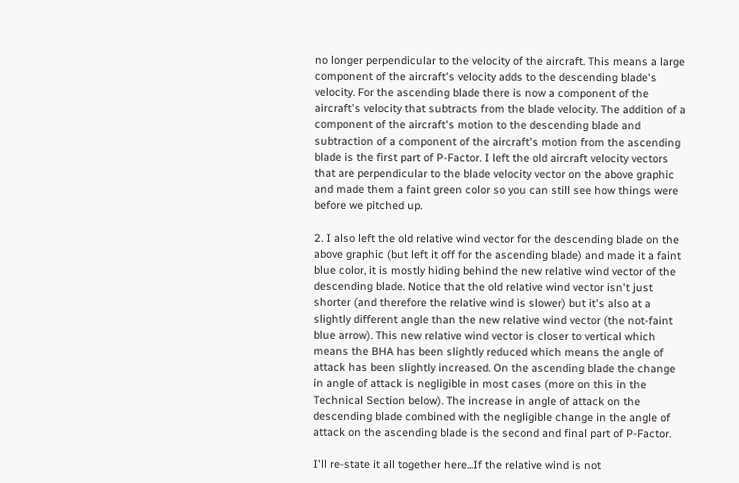no longer perpendicular to the velocity of the aircraft. This means a large component of the aircraft's velocity adds to the descending blade's velocity. For the ascending blade there is now a component of the aircraft's velocity that subtracts from the blade velocity. The addition of a component of the aircraft's motion to the descending blade and subtraction of a component of the aircraft's motion from the ascending blade is the first part of P-Factor. I left the old aircraft velocity vectors that are perpendicular to the blade velocity vector on the above graphic and made them a faint green color so you can still see how things were before we pitched up.

2. I also left the old relative wind vector for the descending blade on the above graphic (but left it off for the ascending blade) and made it a faint blue color, it is mostly hiding behind the new relative wind vector of the descending blade. Notice that the old relative wind vector isn't just shorter (and therefore the relative wind is slower) but it's also at a slightly different angle than the new relative wind vector (the not-faint blue arrow). This new relative wind vector is closer to vertical which means the BHA has been slightly reduced which means the angle of attack has been slightly increased. On the ascending blade the change in angle of attack is negligible in most cases (more on this in the Technical Section below). The increase in angle of attack on the descending blade combined with the negligible change in the angle of attack on the ascending blade is the second and final part of P-Factor.

I'll re-state it all together here...If the relative wind is not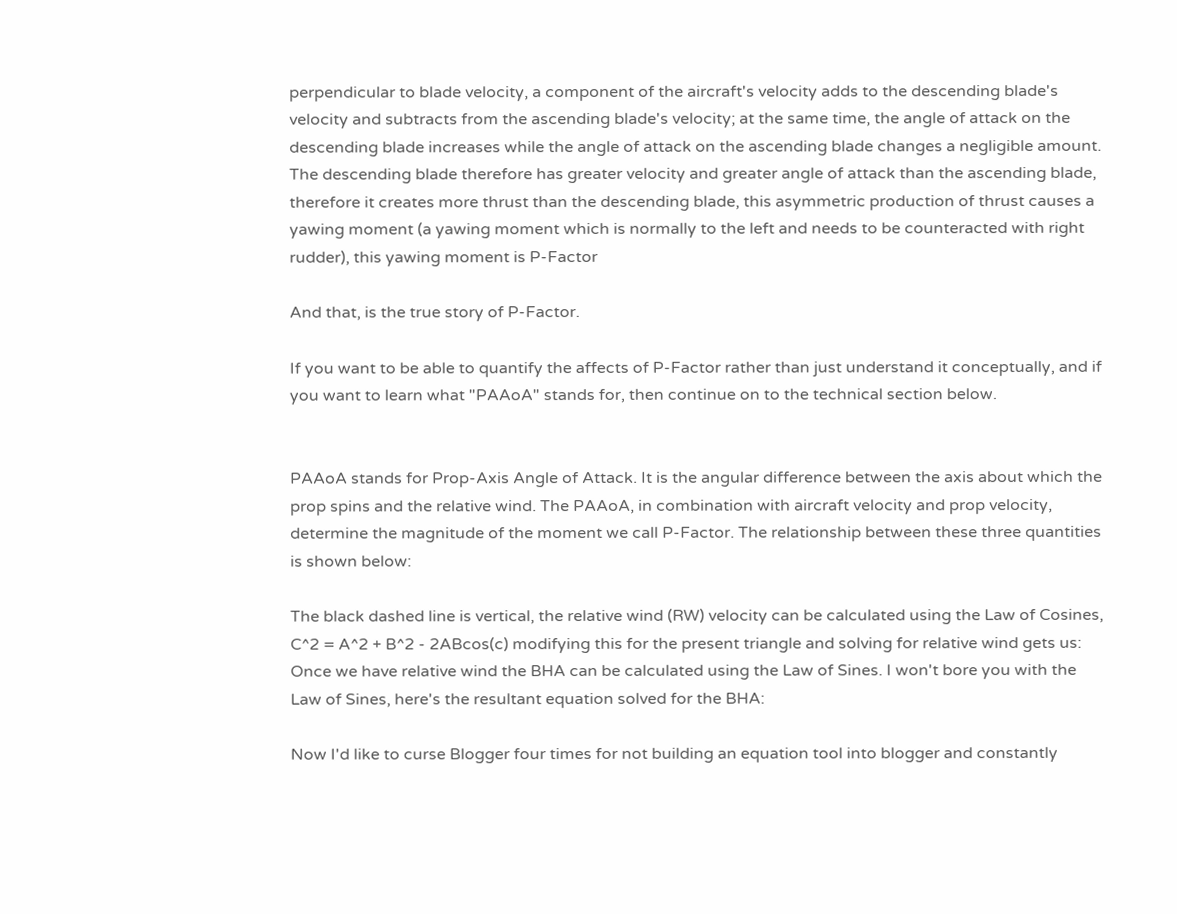perpendicular to blade velocity, a component of the aircraft's velocity adds to the descending blade's velocity and subtracts from the ascending blade's velocity; at the same time, the angle of attack on the descending blade increases while the angle of attack on the ascending blade changes a negligible amount. The descending blade therefore has greater velocity and greater angle of attack than the ascending blade, therefore it creates more thrust than the descending blade, this asymmetric production of thrust causes a yawing moment (a yawing moment which is normally to the left and needs to be counteracted with right rudder), this yawing moment is P-Factor

And that, is the true story of P-Factor.

If you want to be able to quantify the affects of P-Factor rather than just understand it conceptually, and if you want to learn what "PAAoA" stands for, then continue on to the technical section below.


PAAoA stands for Prop-Axis Angle of Attack. It is the angular difference between the axis about which the prop spins and the relative wind. The PAAoA, in combination with aircraft velocity and prop velocity, determine the magnitude of the moment we call P-Factor. The relationship between these three quantities is shown below:

The black dashed line is vertical, the relative wind (RW) velocity can be calculated using the Law of Cosines, C^2 = A^2 + B^2 - 2ABcos(c) modifying this for the present triangle and solving for relative wind gets us:
Once we have relative wind the BHA can be calculated using the Law of Sines. I won't bore you with the Law of Sines, here's the resultant equation solved for the BHA:

Now I'd like to curse Blogger four times for not building an equation tool into blogger and constantly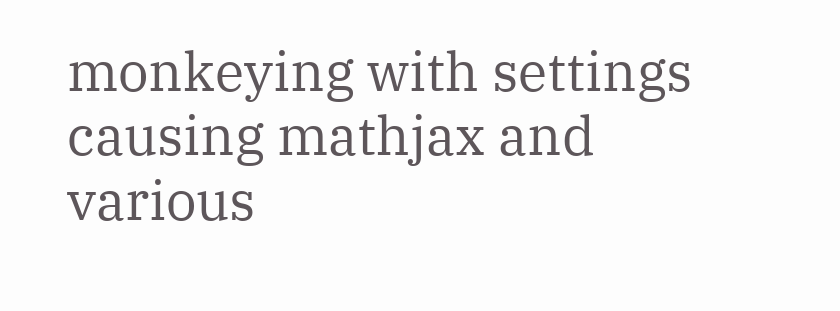monkeying with settings causing mathjax and various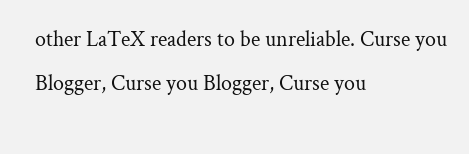other LaTeX readers to be unreliable. Curse you Blogger, Curse you Blogger, Curse you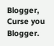Blogger, Curse you Blogger.